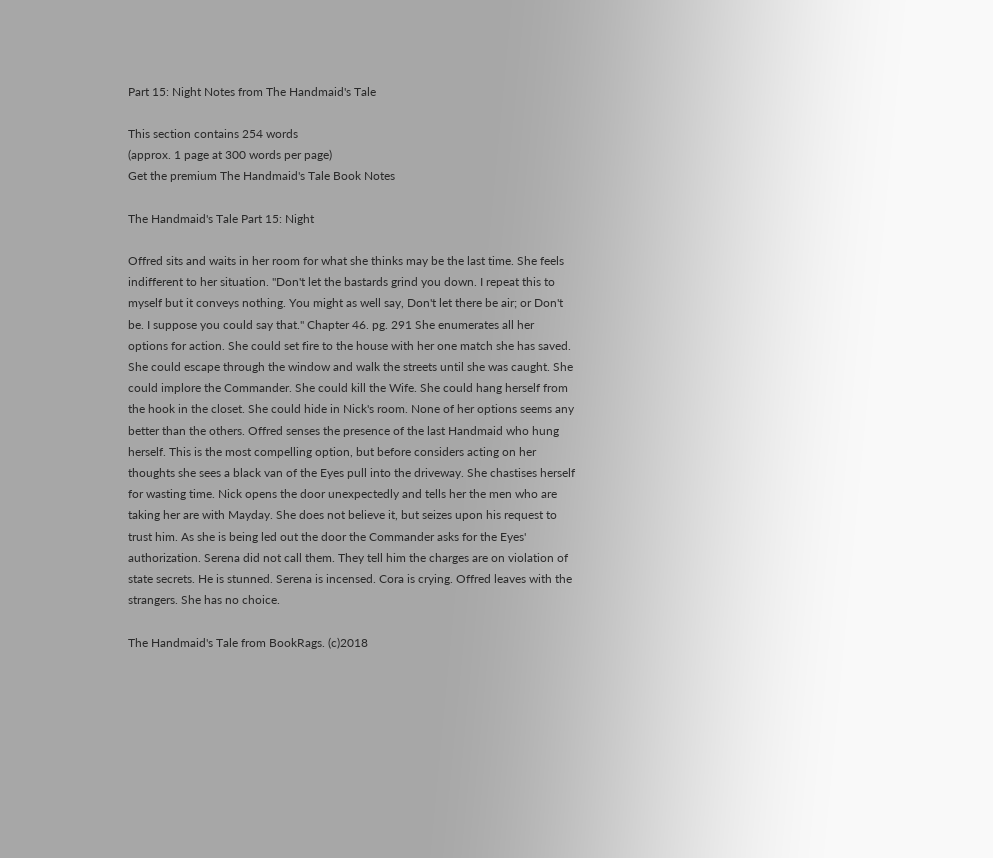Part 15: Night Notes from The Handmaid's Tale

This section contains 254 words
(approx. 1 page at 300 words per page)
Get the premium The Handmaid's Tale Book Notes

The Handmaid's Tale Part 15: Night

Offred sits and waits in her room for what she thinks may be the last time. She feels indifferent to her situation. "Don't let the bastards grind you down. I repeat this to myself but it conveys nothing. You might as well say, Don't let there be air; or Don't be. I suppose you could say that." Chapter 46. pg. 291 She enumerates all her options for action. She could set fire to the house with her one match she has saved. She could escape through the window and walk the streets until she was caught. She could implore the Commander. She could kill the Wife. She could hang herself from the hook in the closet. She could hide in Nick's room. None of her options seems any better than the others. Offred senses the presence of the last Handmaid who hung herself. This is the most compelling option, but before considers acting on her thoughts she sees a black van of the Eyes pull into the driveway. She chastises herself for wasting time. Nick opens the door unexpectedly and tells her the men who are taking her are with Mayday. She does not believe it, but seizes upon his request to trust him. As she is being led out the door the Commander asks for the Eyes' authorization. Serena did not call them. They tell him the charges are on violation of state secrets. He is stunned. Serena is incensed. Cora is crying. Offred leaves with the strangers. She has no choice.

The Handmaid's Tale from BookRags. (c)2018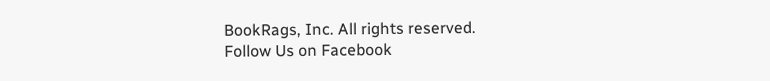BookRags, Inc. All rights reserved.
Follow Us on Facebook